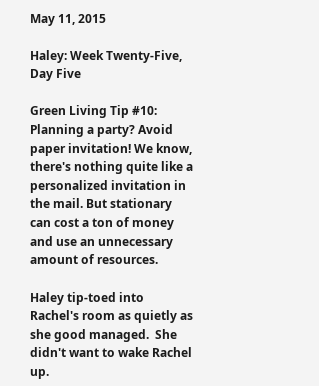May 11, 2015

Haley: Week Twenty-Five, Day Five

Green Living Tip #10:  Planning a party? Avoid paper invitation! We know, there's nothing quite like a personalized invitation in the mail. But stationary can cost a ton of money and use an unnecessary amount of resources.

Haley tip-toed into Rachel's room as quietly as she good managed.  She didn't want to wake Rachel up.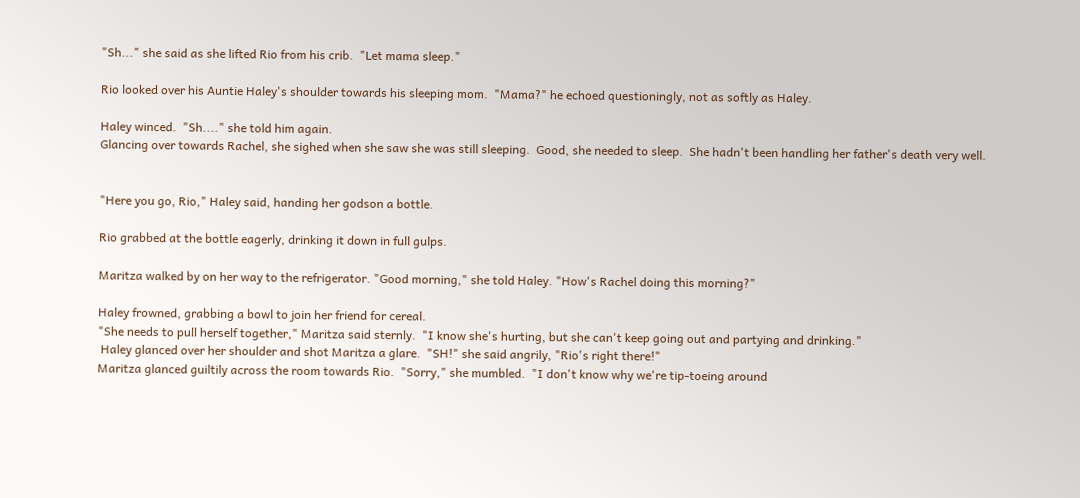"Sh..." she said as she lifted Rio from his crib.  "Let mama sleep."

Rio looked over his Auntie Haley's shoulder towards his sleeping mom.  "Mama?" he echoed questioningly, not as softly as Haley.

Haley winced.  "Sh...." she told him again.
Glancing over towards Rachel, she sighed when she saw she was still sleeping.  Good, she needed to sleep.  She hadn't been handling her father's death very well.


"Here you go, Rio," Haley said, handing her godson a bottle.

Rio grabbed at the bottle eagerly, drinking it down in full gulps.

Maritza walked by on her way to the refrigerator. "Good morning," she told Haley. "How's Rachel doing this morning?"

Haley frowned, grabbing a bowl to join her friend for cereal.
"She needs to pull herself together," Maritza said sternly.  "I know she's hurting, but she can't keep going out and partying and drinking."
 Haley glanced over her shoulder and shot Maritza a glare.  "SH!" she said angrily, "Rio's right there!"
Maritza glanced guiltily across the room towards Rio.  "Sorry," she mumbled.  "I don't know why we're tip-toeing around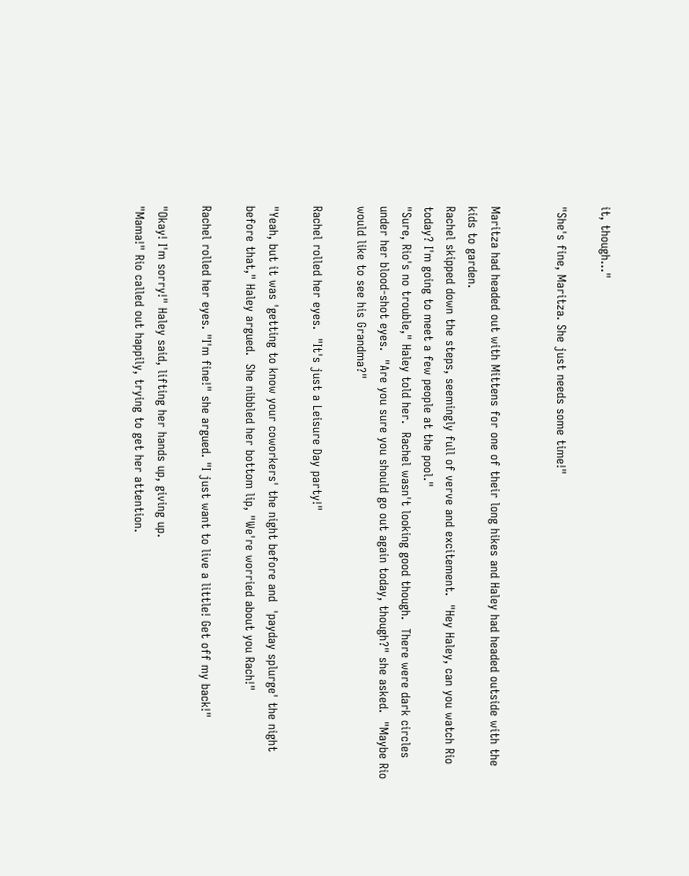it, though..."

"She's fine, Maritza. She just needs some time!"


Maritza had headed out with Mittens for one of their long hikes and Haley had headed outside with the kids to garden.
Rachel skipped down the steps, seemingly full of verve and excitement.  "Hey Haley, can you watch Rio today? I'm going to meet a few people at the pool."
"Sure, Rio's no trouble," Haley told her.  Rachel wasn't looking good though.  There were dark circles under her blood-shot eyes.  "Are you sure you should go out again today, though?" she asked.  "Maybe Rio would like to see his Grandma?"

Rachel rolled her eyes.  "It's just a Leisure Day party!"

"Yeah, but it was 'getting to know your coworkers' the night before and  'payday splurge' the night before that," Haley argued.  She nibbled her bottom lip, "We're worried about you Rach!"

Rachel rolled her eyes. "I'm fine!" she argued. "I just want to live a little! Get off my back!"

"Okay! I'm sorry!" Haley said, lifting her hands up, giving up.
"Mama!" Rio called out happily, trying to get her attention.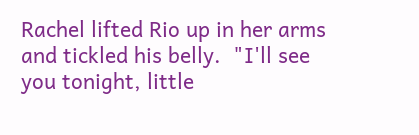Rachel lifted Rio up in her arms and tickled his belly.  "I'll see you tonight, little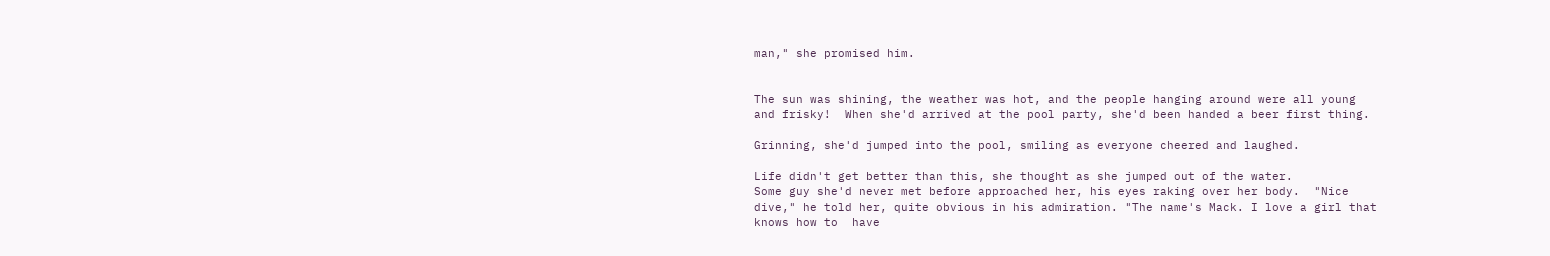man," she promised him.


The sun was shining, the weather was hot, and the people hanging around were all young and frisky!  When she'd arrived at the pool party, she'd been handed a beer first thing.

Grinning, she'd jumped into the pool, smiling as everyone cheered and laughed.

Life didn't get better than this, she thought as she jumped out of the water.
Some guy she'd never met before approached her, his eyes raking over her body.  "Nice dive," he told her, quite obvious in his admiration. "The name's Mack. I love a girl that knows how to  have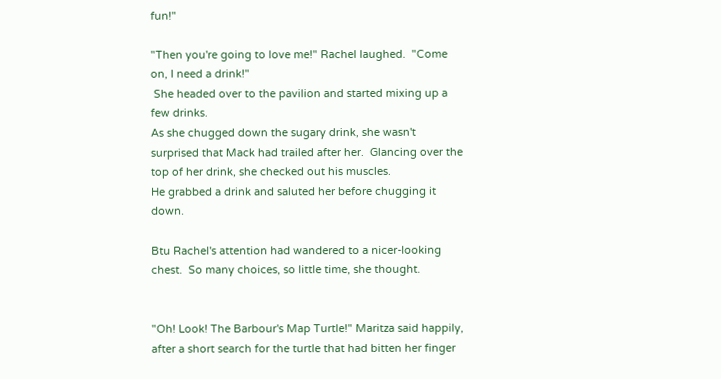fun!"

"Then you're going to love me!" Rachel laughed.  "Come on, I need a drink!"
 She headed over to the pavilion and started mixing up a few drinks.
As she chugged down the sugary drink, she wasn't surprised that Mack had trailed after her.  Glancing over the top of her drink, she checked out his muscles.
He grabbed a drink and saluted her before chugging it down.

Btu Rachel's attention had wandered to a nicer-looking chest.  So many choices, so little time, she thought.


"Oh! Look! The Barbour's Map Turtle!" Maritza said happily, after a short search for the turtle that had bitten her finger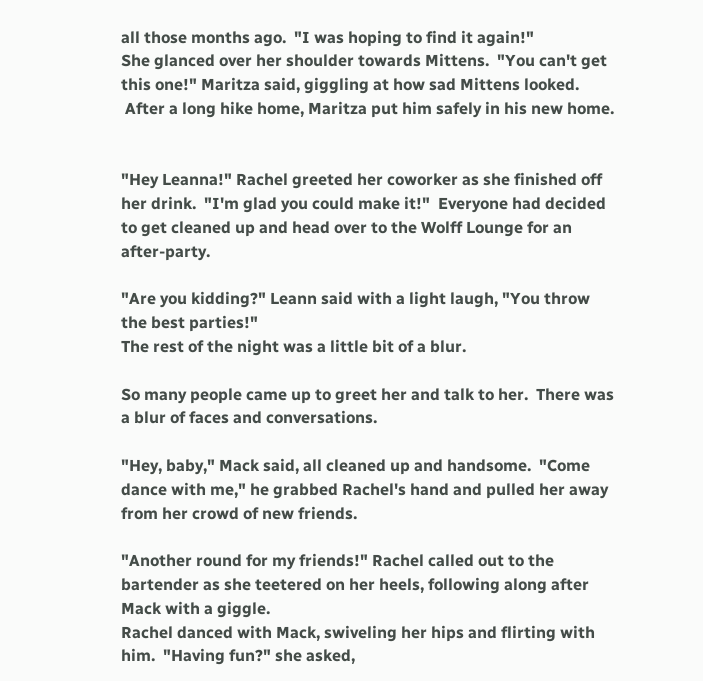all those months ago.  "I was hoping to find it again!"
She glanced over her shoulder towards Mittens.  "You can't get this one!" Maritza said, giggling at how sad Mittens looked.
 After a long hike home, Maritza put him safely in his new home.


"Hey Leanna!" Rachel greeted her coworker as she finished off her drink.  "I'm glad you could make it!"  Everyone had decided to get cleaned up and head over to the Wolff Lounge for an after-party.

"Are you kidding?" Leann said with a light laugh, "You throw the best parties!"
The rest of the night was a little bit of a blur.

So many people came up to greet her and talk to her.  There was a blur of faces and conversations.

"Hey, baby," Mack said, all cleaned up and handsome.  "Come dance with me," he grabbed Rachel's hand and pulled her away from her crowd of new friends.

"Another round for my friends!" Rachel called out to the bartender as she teetered on her heels, following along after Mack with a giggle.
Rachel danced with Mack, swiveling her hips and flirting with him.  "Having fun?" she asked,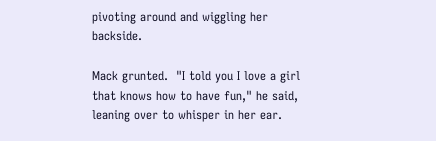pivoting around and wiggling her backside.

Mack grunted.  "I told you I love a girl that knows how to have fun," he said, leaning over to whisper in her ear.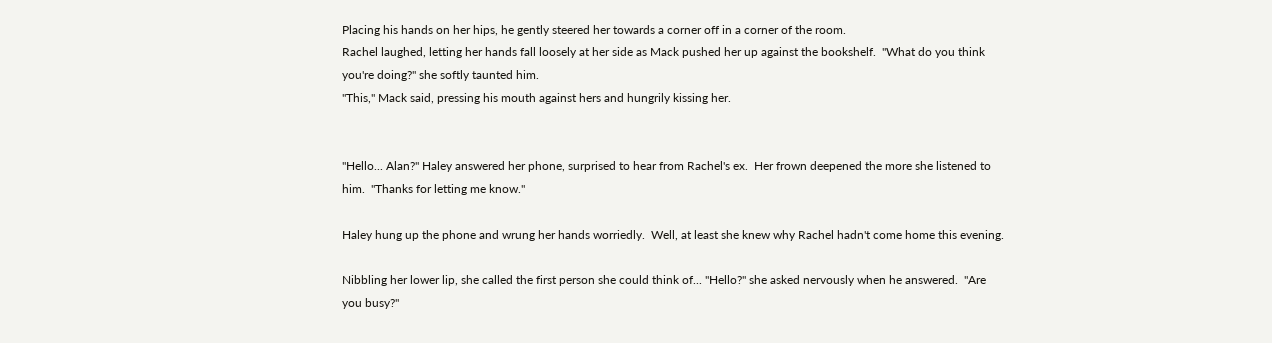Placing his hands on her hips, he gently steered her towards a corner off in a corner of the room.
Rachel laughed, letting her hands fall loosely at her side as Mack pushed her up against the bookshelf.  "What do you think you're doing?" she softly taunted him.
"This," Mack said, pressing his mouth against hers and hungrily kissing her.


"Hello... Alan?" Haley answered her phone, surprised to hear from Rachel's ex.  Her frown deepened the more she listened to him.  "Thanks for letting me know."

Haley hung up the phone and wrung her hands worriedly.  Well, at least she knew why Rachel hadn't come home this evening.

Nibbling her lower lip, she called the first person she could think of... "Hello?" she asked nervously when he answered.  "Are you busy?"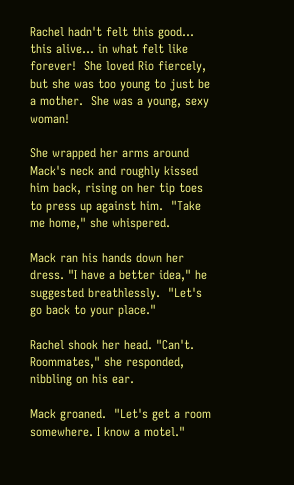Rachel hadn't felt this good... this alive... in what felt like forever!  She loved Rio fiercely, but she was too young to just be a mother.  She was a young, sexy woman!

She wrapped her arms around Mack's neck and roughly kissed him back, rising on her tip toes to press up against him.  "Take me home," she whispered.

Mack ran his hands down her dress. "I have a better idea," he suggested breathlessly.  "Let's go back to your place."

Rachel shook her head. "Can't. Roommates," she responded, nibbling on his ear.

Mack groaned.  "Let's get a room somewhere. I know a motel."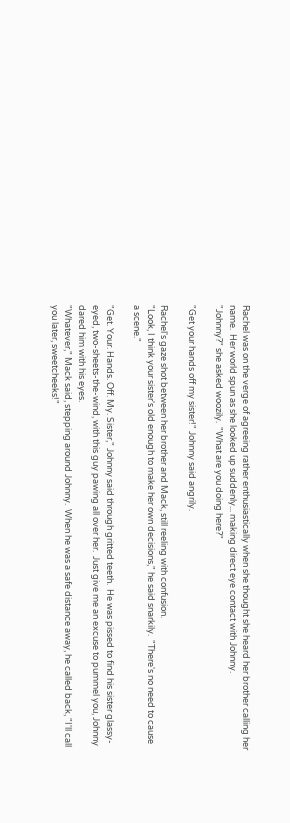Rachel was on the verge of agreeing rather enthusiastically when she thought she heard her brother calling her name.  Her world spun as she looked up suddenly... making direct eye contact with Johnny.
"Johnny?" she asked woozily.  "What are you doing here?"

"Get your hands off my sister!" Johnny said angrily.

Rachel's gaze shot between her brother and Mack, still reeling with confusion.
"Look, I think your sister's old enough to make her own decisions," he said snarkily.  "There's no need to cause a scene."

"Get. Your. Hands. Off. My. Sister," Johnny said through gritted teeth.  He was pissed to find his sister glassy-eyed, two-sheets-the-wind, with this guy pawing all over her.  Just give me an excuse to pummel you, Johnny dared him with his eyes.
"Whatever," Mack said, stepping around Johnny.  When he was a safe distance away, he called back, "I'll call you later, sweetcheeks!"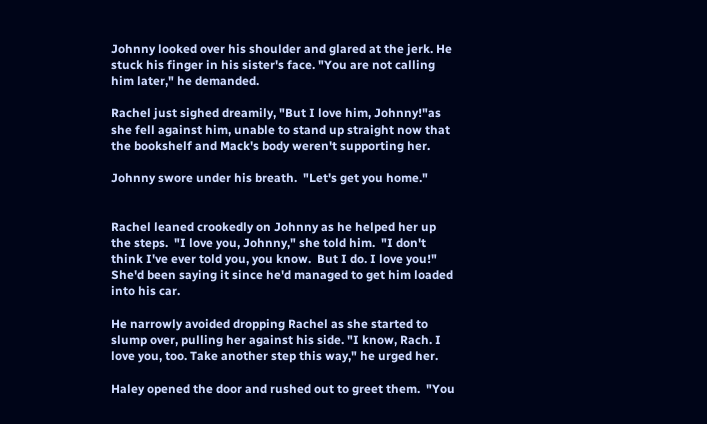Johnny looked over his shoulder and glared at the jerk. He stuck his finger in his sister's face. "You are not calling him later," he demanded.

Rachel just sighed dreamily, "But I love him, Johnny!"as she fell against him, unable to stand up straight now that the bookshelf and Mack's body weren't supporting her.

Johnny swore under his breath.  "Let's get you home."


Rachel leaned crookedly on Johnny as he helped her up the steps.  "I love you, Johnny," she told him.  "I don't think I've ever told you, you know.  But I do. I love you!"  She'd been saying it since he'd managed to get him loaded into his car.

He narrowly avoided dropping Rachel as she started to slump over, pulling her against his side. "I know, Rach. I love you, too. Take another step this way," he urged her.

Haley opened the door and rushed out to greet them.  "You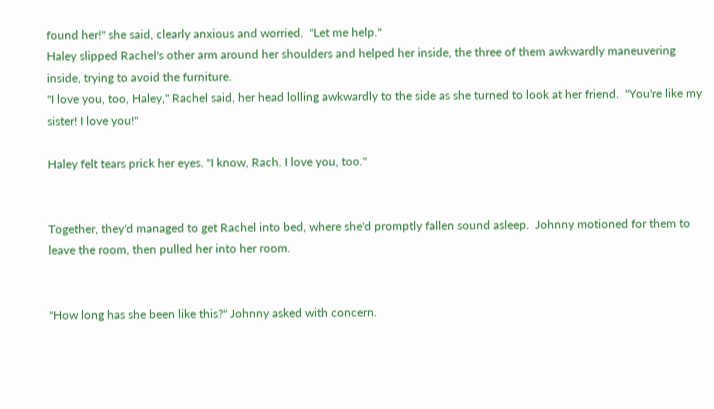found her!" she said, clearly anxious and worried.  "Let me help."
Haley slipped Rachel's other arm around her shoulders and helped her inside, the three of them awkwardly maneuvering inside, trying to avoid the furniture.
"I love you, too, Haley," Rachel said, her head lolling awkwardly to the side as she turned to look at her friend.  "You're like my sister! I love you!"

Haley felt tears prick her eyes. "I know, Rach. I love you, too."


Together, they'd managed to get Rachel into bed, where she'd promptly fallen sound asleep.  Johnny motioned for them to leave the room, then pulled her into her room.


"How long has she been like this?" Johnny asked with concern.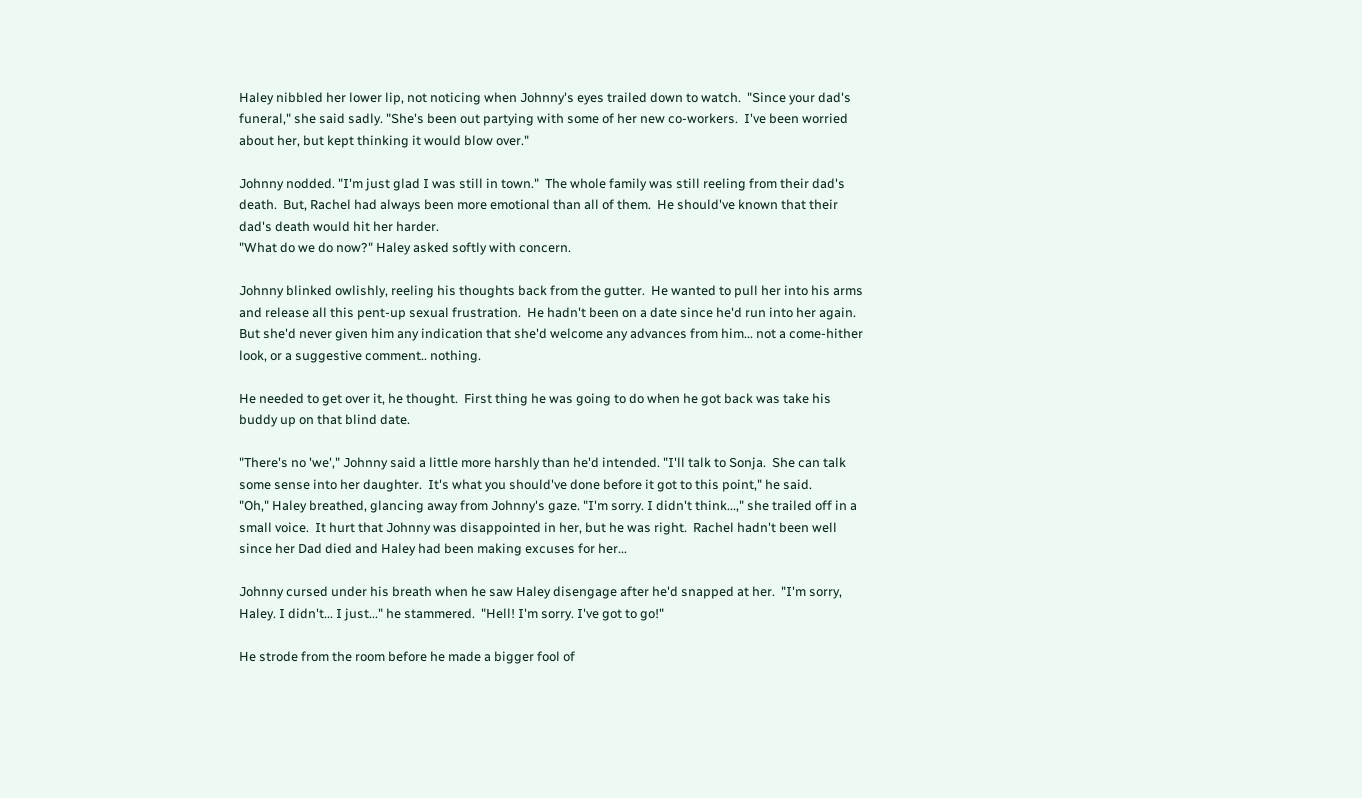Haley nibbled her lower lip, not noticing when Johnny's eyes trailed down to watch.  "Since your dad's funeral," she said sadly. "She's been out partying with some of her new co-workers.  I've been worried about her, but kept thinking it would blow over."

Johnny nodded. "I'm just glad I was still in town."  The whole family was still reeling from their dad's death.  But, Rachel had always been more emotional than all of them.  He should've known that their dad's death would hit her harder.
"What do we do now?" Haley asked softly with concern.

Johnny blinked owlishly, reeling his thoughts back from the gutter.  He wanted to pull her into his arms and release all this pent-up sexual frustration.  He hadn't been on a date since he'd run into her again. But she'd never given him any indication that she'd welcome any advances from him... not a come-hither look, or a suggestive comment.. nothing.

He needed to get over it, he thought.  First thing he was going to do when he got back was take his buddy up on that blind date.

"There's no 'we'," Johnny said a little more harshly than he'd intended. "I'll talk to Sonja.  She can talk some sense into her daughter.  It's what you should've done before it got to this point," he said.
"Oh," Haley breathed, glancing away from Johnny's gaze. "I'm sorry. I didn't think...," she trailed off in a small voice.  It hurt that Johnny was disappointed in her, but he was right.  Rachel hadn't been well since her Dad died and Haley had been making excuses for her...

Johnny cursed under his breath when he saw Haley disengage after he'd snapped at her.  "I'm sorry, Haley. I didn't... I just..." he stammered.  "Hell! I'm sorry. I've got to go!"

He strode from the room before he made a bigger fool of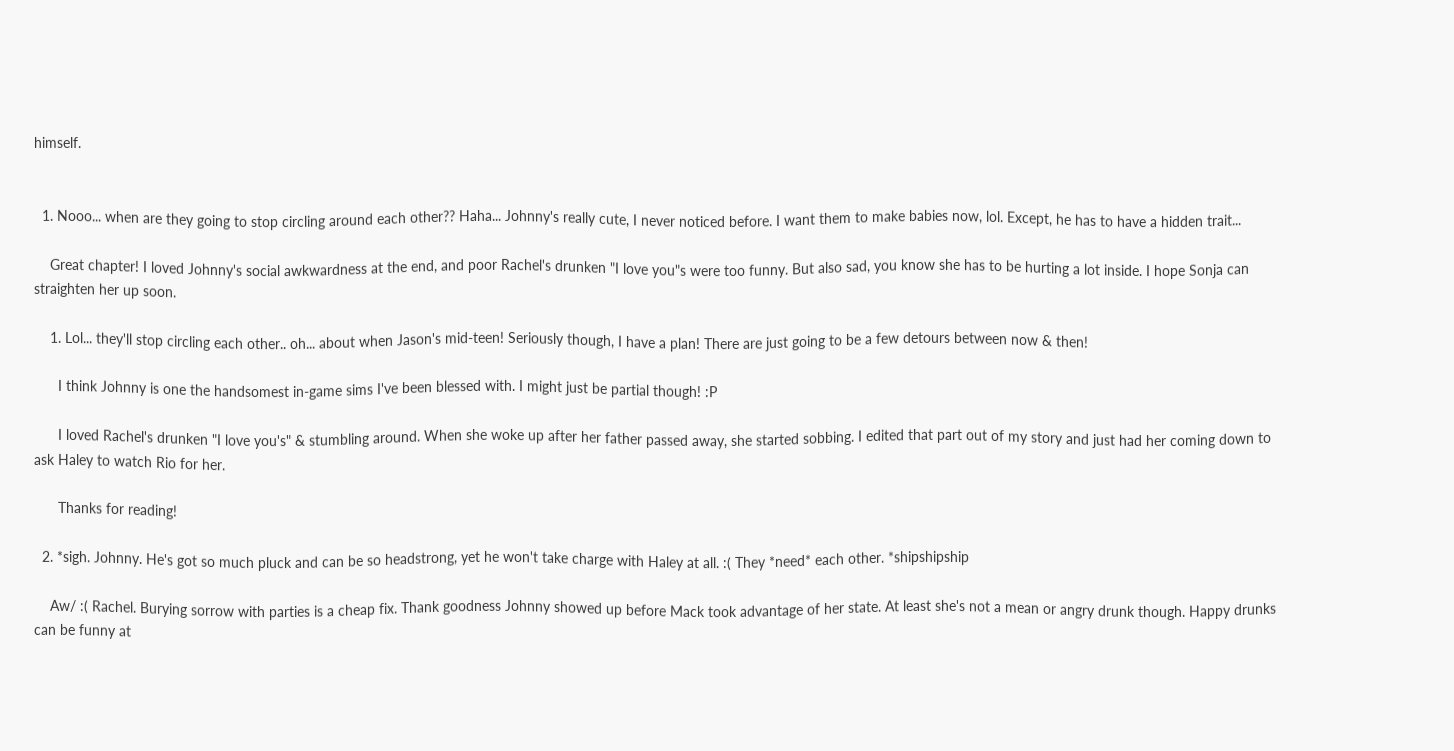himself.


  1. Nooo... when are they going to stop circling around each other?? Haha... Johnny's really cute, I never noticed before. I want them to make babies now, lol. Except, he has to have a hidden trait...

    Great chapter! I loved Johnny's social awkwardness at the end, and poor Rachel's drunken "I love you"s were too funny. But also sad, you know she has to be hurting a lot inside. I hope Sonja can straighten her up soon.

    1. Lol... they'll stop circling each other.. oh... about when Jason's mid-teen! Seriously though, I have a plan! There are just going to be a few detours between now & then!

      I think Johnny is one the handsomest in-game sims I've been blessed with. I might just be partial though! :P

      I loved Rachel's drunken "I love you's" & stumbling around. When she woke up after her father passed away, she started sobbing. I edited that part out of my story and just had her coming down to ask Haley to watch Rio for her.

      Thanks for reading!

  2. *sigh. Johnny. He's got so much pluck and can be so headstrong, yet he won't take charge with Haley at all. :( They *need* each other. *shipshipship

    Aw/ :( Rachel. Burying sorrow with parties is a cheap fix. Thank goodness Johnny showed up before Mack took advantage of her state. At least she's not a mean or angry drunk though. Happy drunks can be funny at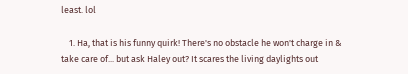least. lol

    1. Ha, that is his funny quirk! There's no obstacle he won't charge in & take care of... but ask Haley out? It scares the living daylights out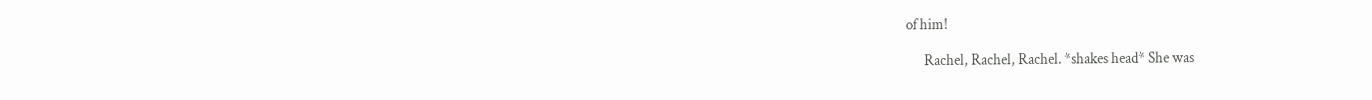of him!

      Rachel, Rachel, Rachel. *shakes head* She was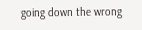going down the wrong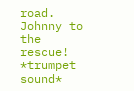road. Johnny to the rescue! *trumpet sound*